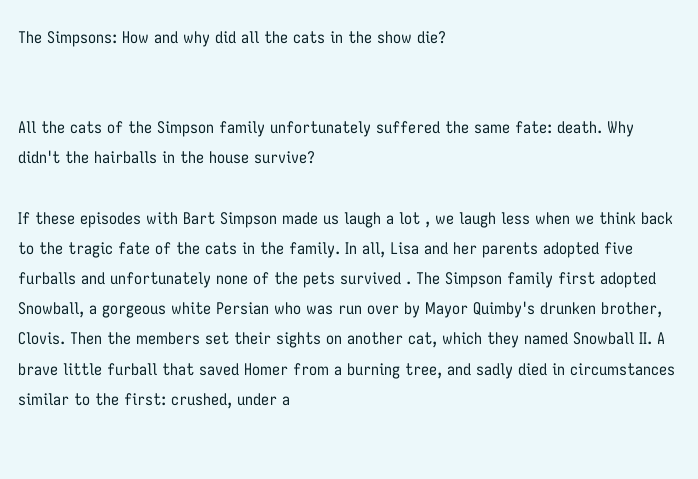The Simpsons: How and why did all the cats in the show die?


All the cats of the Simpson family unfortunately suffered the same fate: death. Why didn't the hairballs in the house survive?

If these episodes with Bart Simpson made us laugh a lot , we laugh less when we think back to the tragic fate of the cats in the family. In all, Lisa and her parents adopted five furballs and unfortunately none of the pets survived . The Simpson family first adopted Snowball, a gorgeous white Persian who was run over by Mayor Quimby's drunken brother, Clovis. Then the members set their sights on another cat, which they named Snowball II. A brave little furball that saved Homer from a burning tree, and sadly died in circumstances similar to the first: crushed, under a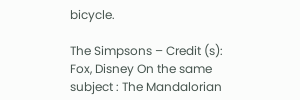bicycle.

The Simpsons – Credit (s): Fox, Disney On the same subject : The Mandalorian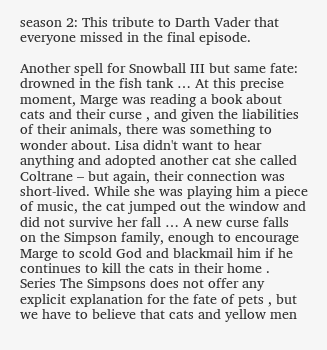season 2: This tribute to Darth Vader that everyone missed in the final episode.

Another spell for Snowball III but same fate: drowned in the fish tank … At this precise moment, Marge was reading a book about cats and their curse , and given the liabilities of their animals, there was something to wonder about. Lisa didn't want to hear anything and adopted another cat she called Coltrane – but again, their connection was short-lived. While she was playing him a piece of music, the cat jumped out the window and did not survive her fall … A new curse falls on the Simpson family, enough to encourage Marge to scold God and blackmail him if he continues to kill the cats in their home . Series The Simpsons does not offer any explicit explanation for the fate of pets , but we have to believe that cats and yellow men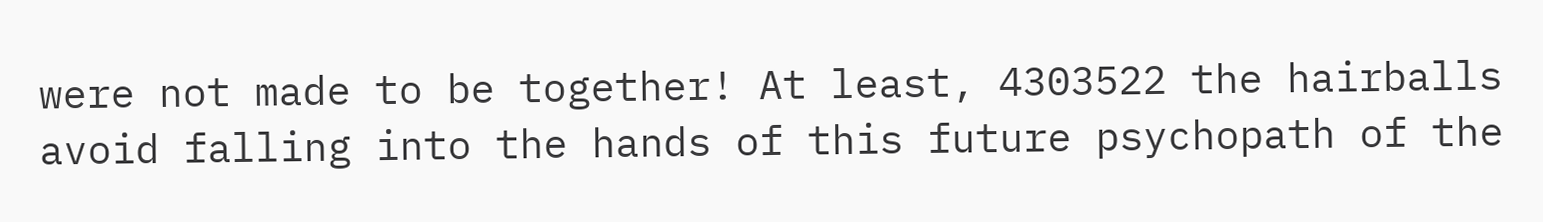were not made to be together! At least, 4303522 the hairballs avoid falling into the hands of this future psychopath of the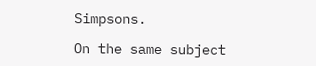Simpsons.

On the same subject